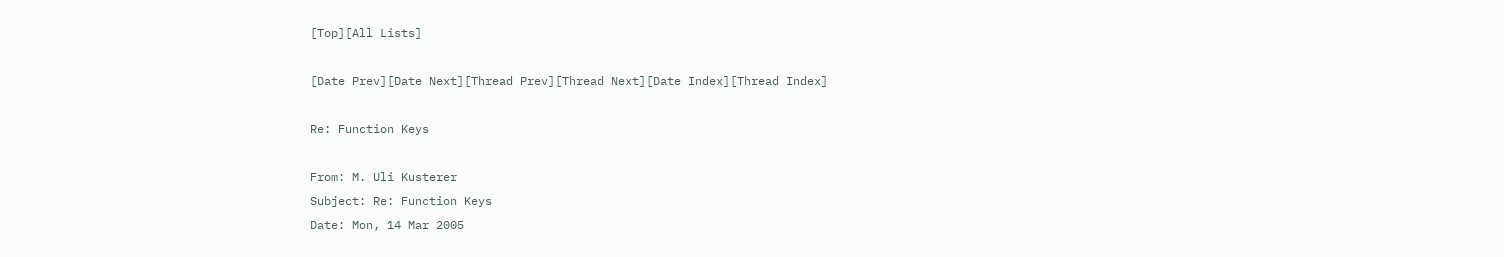[Top][All Lists]

[Date Prev][Date Next][Thread Prev][Thread Next][Date Index][Thread Index]

Re: Function Keys

From: M. Uli Kusterer
Subject: Re: Function Keys
Date: Mon, 14 Mar 2005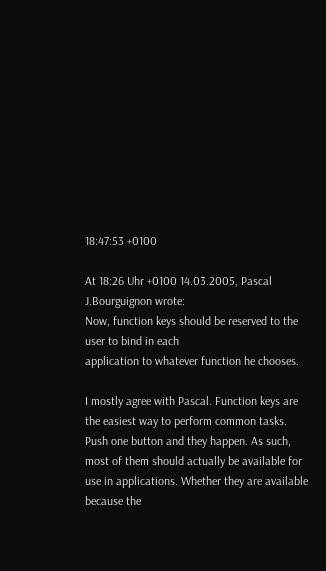18:47:53 +0100

At 18:26 Uhr +0100 14.03.2005, Pascal J.Bourguignon wrote:
Now, function keys should be reserved to the user to bind in each
application to whatever function he chooses.

I mostly agree with Pascal. Function keys are the easiest way to perform common tasks. Push one button and they happen. As such, most of them should actually be available for use in applications. Whether they are available because the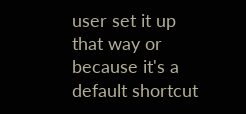user set it up that way or because it's a default shortcut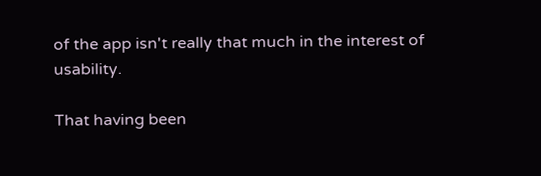of the app isn't really that much in the interest of usability.

That having been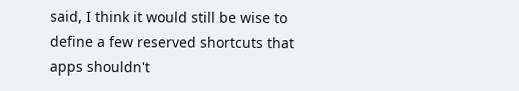said, I think it would still be wise to define a few reserved shortcuts that apps shouldn't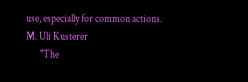use, especially for common actions.
M. Uli Kusterer
       "The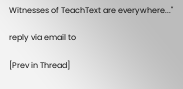Witnesses of TeachText are everywhere..."

reply via email to

[Prev in Thread]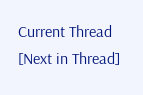Current Thread [Next in Thread]